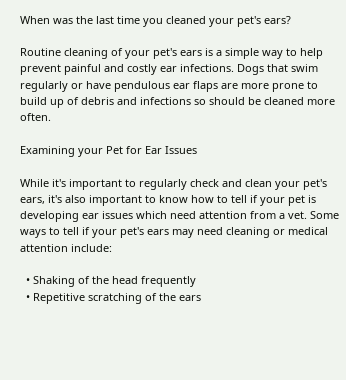When was the last time you cleaned your pet's ears?

Routine cleaning of your pet's ears is a simple way to help prevent painful and costly ear infections. Dogs that swim regularly or have pendulous ear flaps are more prone to build up of debris and infections so should be cleaned more often.

Examining your Pet for Ear Issues

While it's important to regularly check and clean your pet's ears, it's also important to know how to tell if your pet is developing ear issues which need attention from a vet. Some ways to tell if your pet's ears may need cleaning or medical attention include:

  • Shaking of the head frequently
  • Repetitive scratching of the ears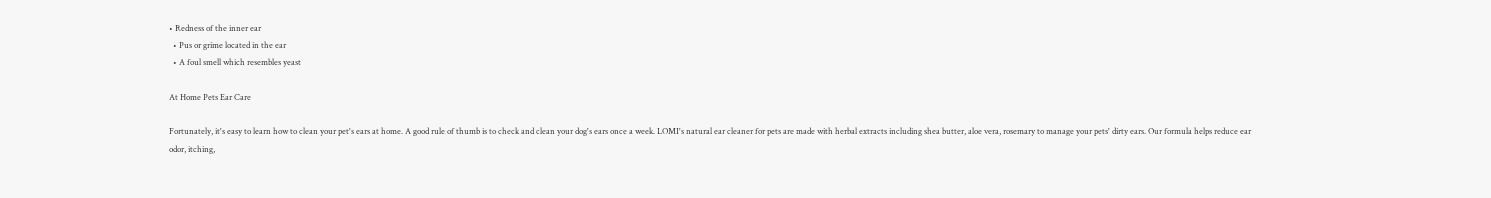• Redness of the inner ear
  • Pus or grime located in the ear
  • A foul smell which resembles yeast

At Home Pets Ear Care

Fortunately, it's easy to learn how to clean your pet's ears at home. A good rule of thumb is to check and clean your dog's ears once a week. LOMI's natural ear cleaner for pets are made with herbal extracts including shea butter, aloe vera, rosemary to manage your pets' dirty ears. Our formula helps reduce ear odor, itching,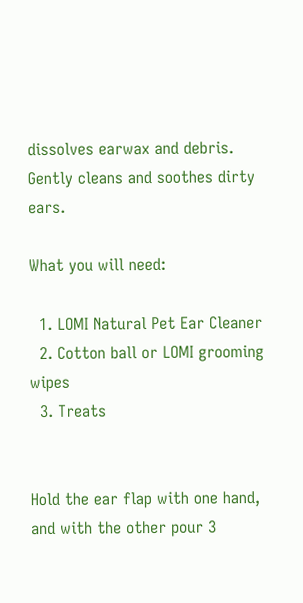dissolves earwax and debris. Gently cleans and soothes dirty ears.

What you will need:

  1. LOMI Natural Pet Ear Cleaner
  2. Cotton ball or LOMI grooming wipes
  3. Treats


Hold the ear flap with one hand, and with the other pour 3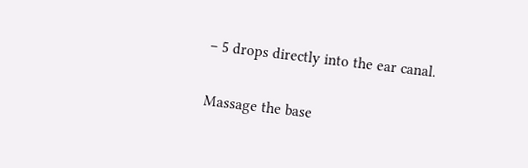– 5 drops directly into the ear canal.


Massage the base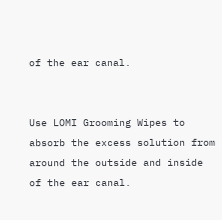of the ear canal.


Use LOMI Grooming Wipes to absorb the excess solution from around the outside and inside of the ear canal.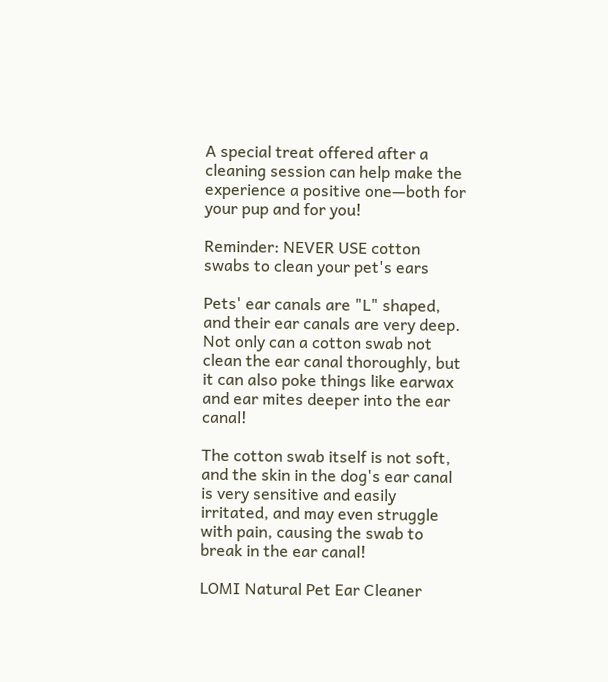A special treat offered after a cleaning session can help make the experience a positive one—both for your pup and for you!

Reminder: NEVER USE cotton swabs to clean your pet's ears

Pets' ear canals are "L" shaped, and their ear canals are very deep. Not only can a cotton swab not clean the ear canal thoroughly, but it can also poke things like earwax and ear mites deeper into the ear canal!

The cotton swab itself is not soft, and the skin in the dog's ear canal is very sensitive and easily irritated, and may even struggle with pain, causing the swab to break in the ear canal!

LOMI Natural Pet Ear Cleaner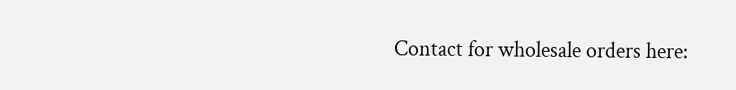Contact for wholesale orders here: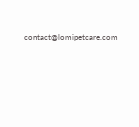contact@lomipetcare.com